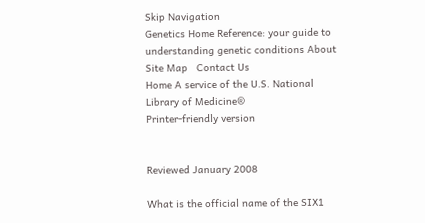Skip Navigation
Genetics Home Reference: your guide to understanding genetic conditions About   Site Map   Contact Us
Home A service of the U.S. National Library of Medicine®
Printer-friendly version


Reviewed January 2008

What is the official name of the SIX1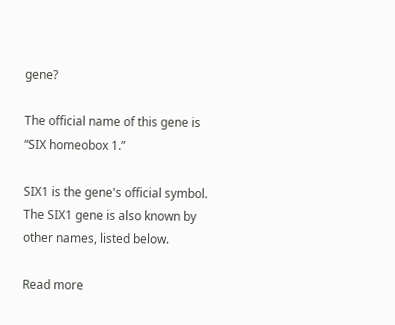gene?

The official name of this gene is “SIX homeobox 1.”

SIX1 is the gene's official symbol. The SIX1 gene is also known by other names, listed below.

Read more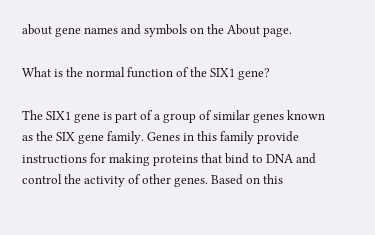about gene names and symbols on the About page.

What is the normal function of the SIX1 gene?

The SIX1 gene is part of a group of similar genes known as the SIX gene family. Genes in this family provide instructions for making proteins that bind to DNA and control the activity of other genes. Based on this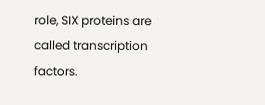role, SIX proteins are called transcription factors.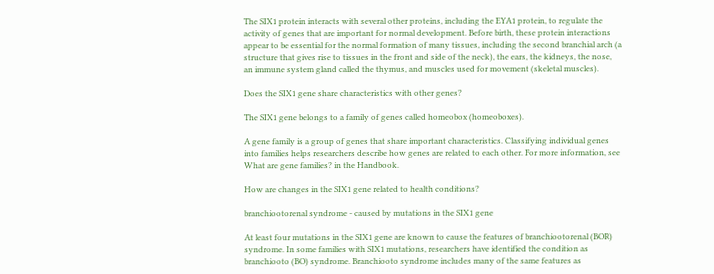The SIX1 protein interacts with several other proteins, including the EYA1 protein, to regulate the activity of genes that are important for normal development. Before birth, these protein interactions appear to be essential for the normal formation of many tissues, including the second branchial arch (a structure that gives rise to tissues in the front and side of the neck), the ears, the kidneys, the nose, an immune system gland called the thymus, and muscles used for movement (skeletal muscles).

Does the SIX1 gene share characteristics with other genes?

The SIX1 gene belongs to a family of genes called homeobox (homeoboxes).

A gene family is a group of genes that share important characteristics. Classifying individual genes into families helps researchers describe how genes are related to each other. For more information, see What are gene families? in the Handbook.

How are changes in the SIX1 gene related to health conditions?

branchiootorenal syndrome - caused by mutations in the SIX1 gene

At least four mutations in the SIX1 gene are known to cause the features of branchiootorenal (BOR) syndrome. In some families with SIX1 mutations, researchers have identified the condition as branchiooto (BO) syndrome. Branchiooto syndrome includes many of the same features as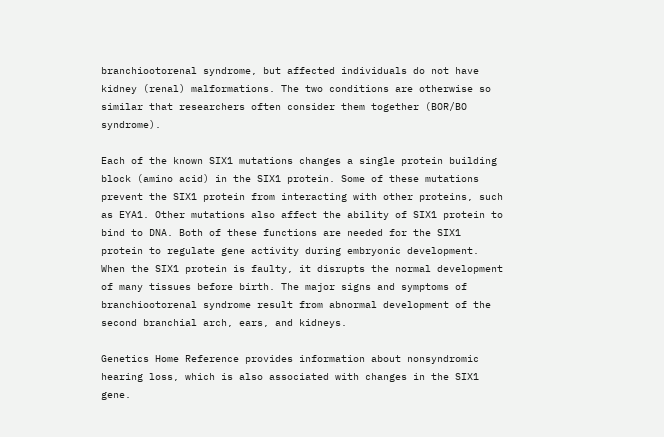branchiootorenal syndrome, but affected individuals do not have kidney (renal) malformations. The two conditions are otherwise so similar that researchers often consider them together (BOR/BO syndrome).

Each of the known SIX1 mutations changes a single protein building block (amino acid) in the SIX1 protein. Some of these mutations prevent the SIX1 protein from interacting with other proteins, such as EYA1. Other mutations also affect the ability of SIX1 protein to bind to DNA. Both of these functions are needed for the SIX1 protein to regulate gene activity during embryonic development. When the SIX1 protein is faulty, it disrupts the normal development of many tissues before birth. The major signs and symptoms of branchiootorenal syndrome result from abnormal development of the second branchial arch, ears, and kidneys.

Genetics Home Reference provides information about nonsyndromic hearing loss, which is also associated with changes in the SIX1 gene.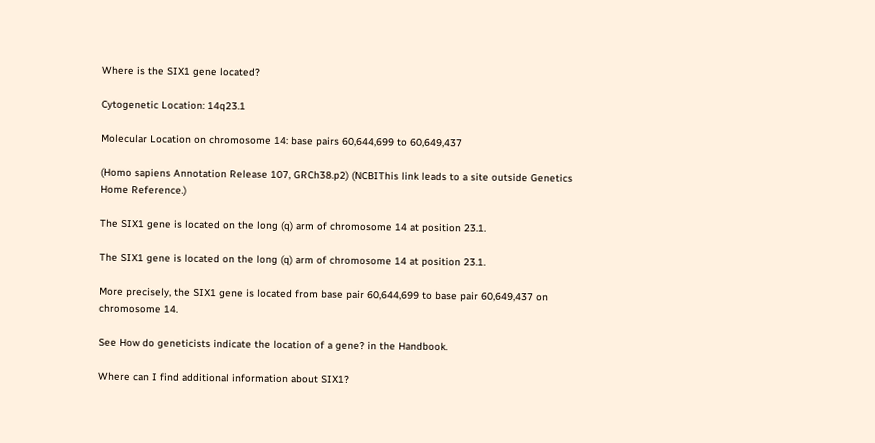Where is the SIX1 gene located?

Cytogenetic Location: 14q23.1

Molecular Location on chromosome 14: base pairs 60,644,699 to 60,649,437

(Homo sapiens Annotation Release 107, GRCh38.p2) (NCBIThis link leads to a site outside Genetics Home Reference.)

The SIX1 gene is located on the long (q) arm of chromosome 14 at position 23.1.

The SIX1 gene is located on the long (q) arm of chromosome 14 at position 23.1.

More precisely, the SIX1 gene is located from base pair 60,644,699 to base pair 60,649,437 on chromosome 14.

See How do geneticists indicate the location of a gene? in the Handbook.

Where can I find additional information about SIX1?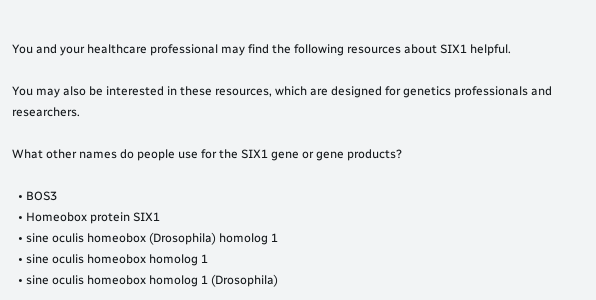You and your healthcare professional may find the following resources about SIX1 helpful.

You may also be interested in these resources, which are designed for genetics professionals and researchers.

What other names do people use for the SIX1 gene or gene products?

  • BOS3
  • Homeobox protein SIX1
  • sine oculis homeobox (Drosophila) homolog 1
  • sine oculis homeobox homolog 1
  • sine oculis homeobox homolog 1 (Drosophila)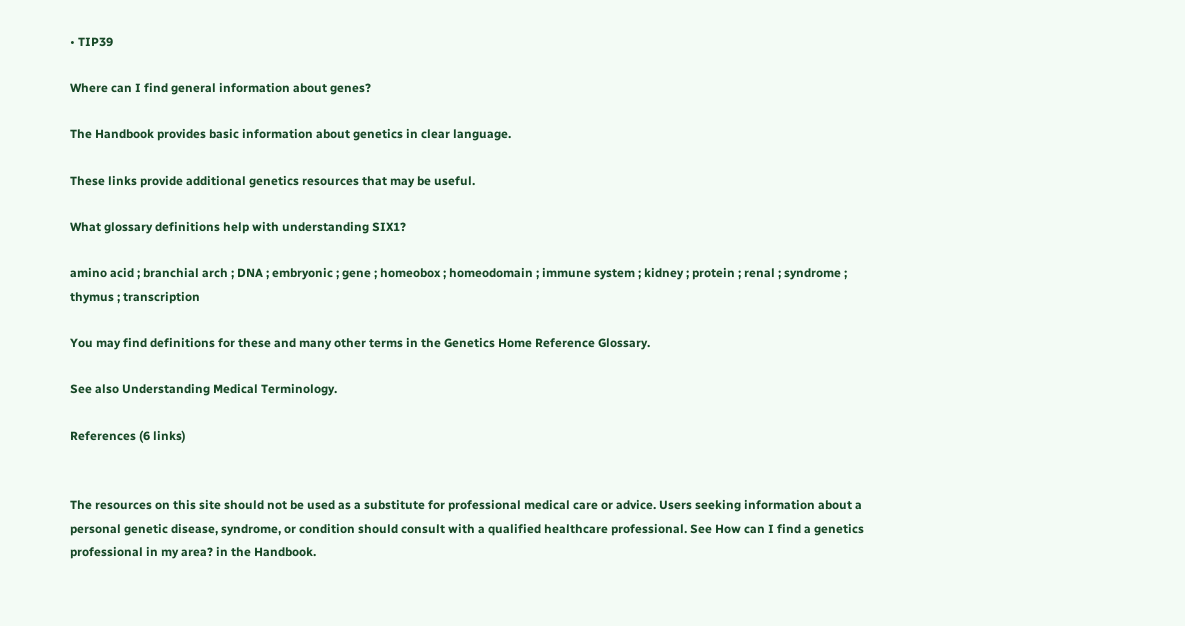• TIP39

Where can I find general information about genes?

The Handbook provides basic information about genetics in clear language.

These links provide additional genetics resources that may be useful.

What glossary definitions help with understanding SIX1?

amino acid ; branchial arch ; DNA ; embryonic ; gene ; homeobox ; homeodomain ; immune system ; kidney ; protein ; renal ; syndrome ; thymus ; transcription

You may find definitions for these and many other terms in the Genetics Home Reference Glossary.

See also Understanding Medical Terminology.

References (6 links)


The resources on this site should not be used as a substitute for professional medical care or advice. Users seeking information about a personal genetic disease, syndrome, or condition should consult with a qualified healthcare professional. See How can I find a genetics professional in my area? in the Handbook.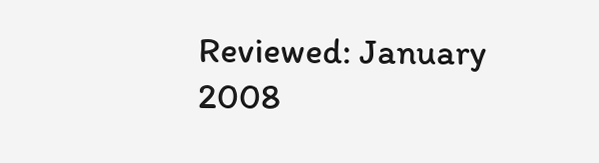Reviewed: January 2008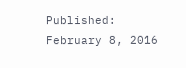Published: February 8, 2016